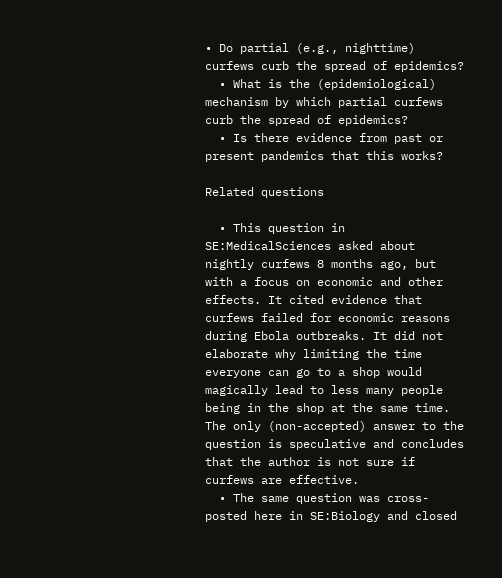• Do partial (e.g., nighttime) curfews curb the spread of epidemics?
  • What is the (epidemiological) mechanism by which partial curfews curb the spread of epidemics?
  • Is there evidence from past or present pandemics that this works?

Related questions

  • This question in SE:MedicalSciences asked about nightly curfews 8 months ago, but with a focus on economic and other effects. It cited evidence that curfews failed for economic reasons during Ebola outbreaks. It did not elaborate why limiting the time everyone can go to a shop would magically lead to less many people being in the shop at the same time. The only (non-accepted) answer to the question is speculative and concludes that the author is not sure if curfews are effective.
  • The same question was cross-posted here in SE:Biology and closed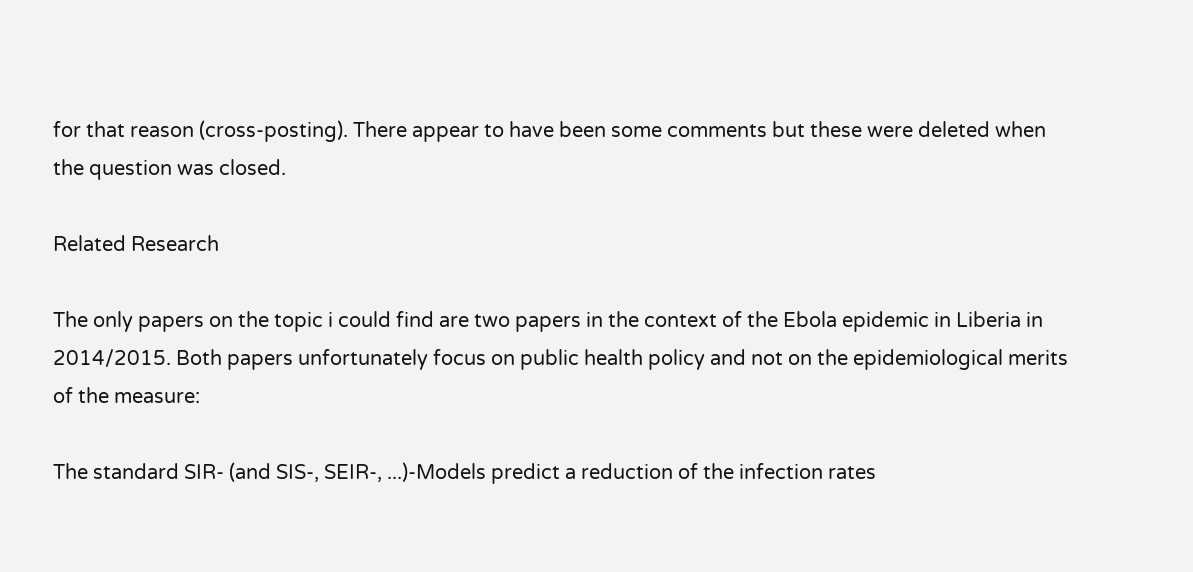for that reason (cross-posting). There appear to have been some comments but these were deleted when the question was closed.

Related Research

The only papers on the topic i could find are two papers in the context of the Ebola epidemic in Liberia in 2014/2015. Both papers unfortunately focus on public health policy and not on the epidemiological merits of the measure:

The standard SIR- (and SIS-, SEIR-, ...)-Models predict a reduction of the infection rates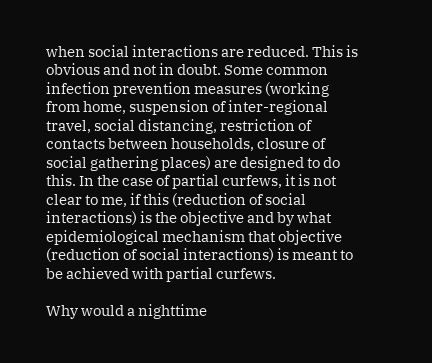when social interactions are reduced. This is obvious and not in doubt. Some common infection prevention measures (working from home, suspension of inter-regional travel, social distancing, restriction of contacts between households, closure of social gathering places) are designed to do this. In the case of partial curfews, it is not clear to me, if this (reduction of social interactions) is the objective and by what epidemiological mechanism that objective (reduction of social interactions) is meant to be achieved with partial curfews.

Why would a nighttime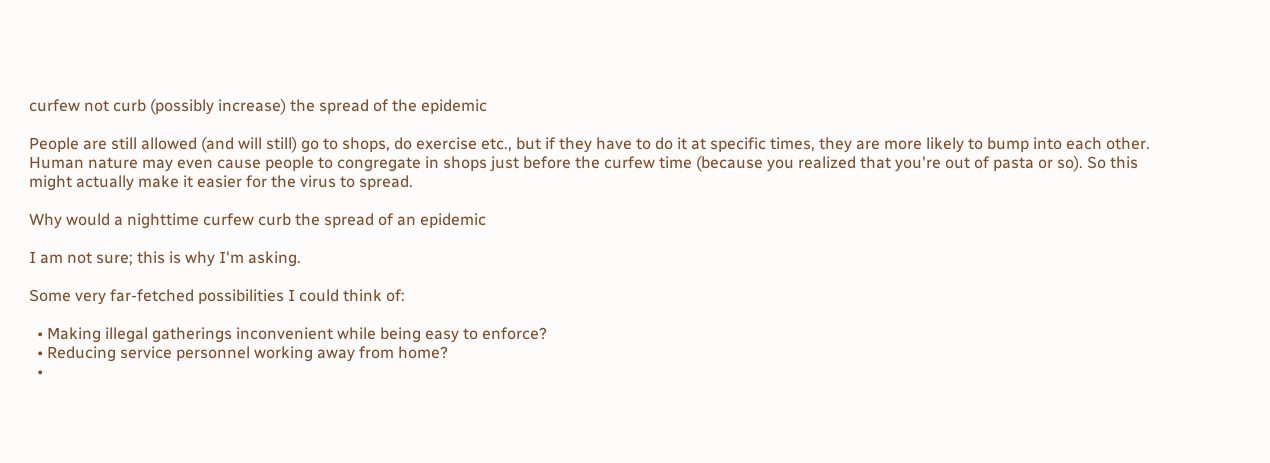curfew not curb (possibly increase) the spread of the epidemic

People are still allowed (and will still) go to shops, do exercise etc., but if they have to do it at specific times, they are more likely to bump into each other. Human nature may even cause people to congregate in shops just before the curfew time (because you realized that you're out of pasta or so). So this might actually make it easier for the virus to spread.

Why would a nighttime curfew curb the spread of an epidemic

I am not sure; this is why I'm asking.

Some very far-fetched possibilities I could think of:

  • Making illegal gatherings inconvenient while being easy to enforce?
  • Reducing service personnel working away from home?
  •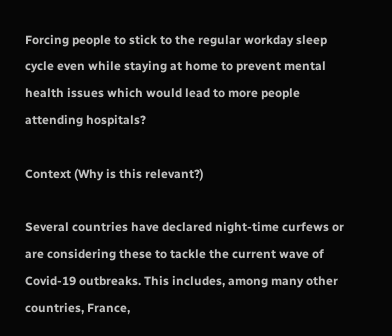Forcing people to stick to the regular workday sleep cycle even while staying at home to prevent mental health issues which would lead to more people attending hospitals?

Context (Why is this relevant?)

Several countries have declared night-time curfews or are considering these to tackle the current wave of Covid-19 outbreaks. This includes, among many other countries, France,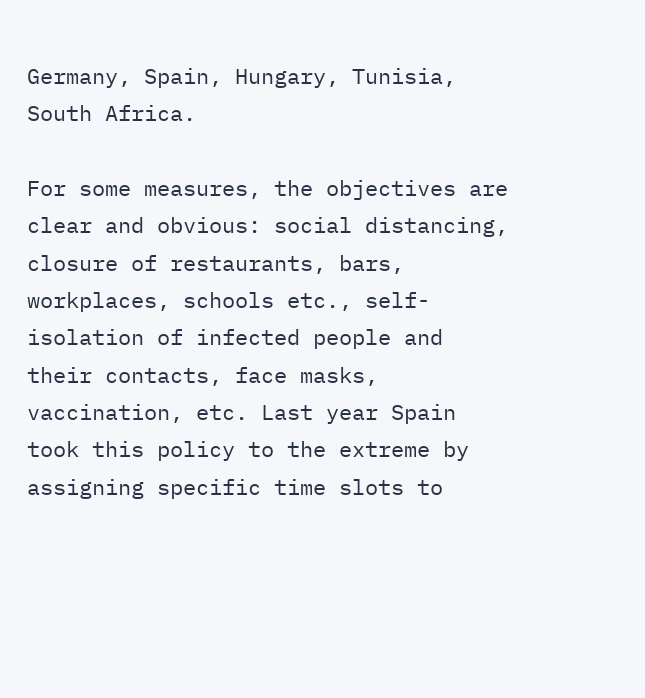Germany, Spain, Hungary, Tunisia, South Africa.

For some measures, the objectives are clear and obvious: social distancing, closure of restaurants, bars, workplaces, schools etc., self-isolation of infected people and their contacts, face masks, vaccination, etc. Last year Spain took this policy to the extreme by assigning specific time slots to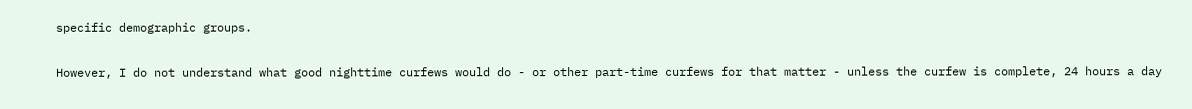specific demographic groups.

However, I do not understand what good nighttime curfews would do - or other part-time curfews for that matter - unless the curfew is complete, 24 hours a day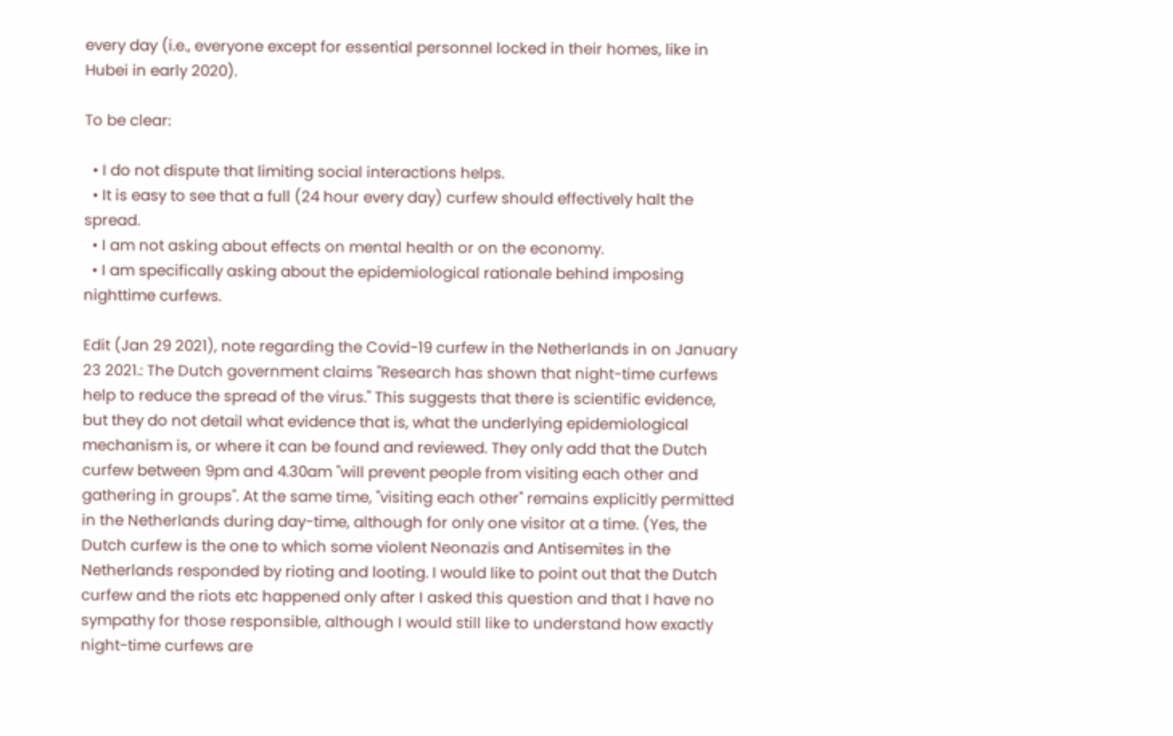every day (i.e., everyone except for essential personnel locked in their homes, like in Hubei in early 2020).

To be clear:

  • I do not dispute that limiting social interactions helps.
  • It is easy to see that a full (24 hour every day) curfew should effectively halt the spread.
  • I am not asking about effects on mental health or on the economy.
  • I am specifically asking about the epidemiological rationale behind imposing nighttime curfews.

Edit (Jan 29 2021), note regarding the Covid-19 curfew in the Netherlands in on January 23 2021.: The Dutch government claims "Research has shown that night-time curfews help to reduce the spread of the virus." This suggests that there is scientific evidence, but they do not detail what evidence that is, what the underlying epidemiological mechanism is, or where it can be found and reviewed. They only add that the Dutch curfew between 9pm and 4.30am "will prevent people from visiting each other and gathering in groups". At the same time, "visiting each other" remains explicitly permitted in the Netherlands during day-time, although for only one visitor at a time. (Yes, the Dutch curfew is the one to which some violent Neonazis and Antisemites in the Netherlands responded by rioting and looting. I would like to point out that the Dutch curfew and the riots etc happened only after I asked this question and that I have no sympathy for those responsible, although I would still like to understand how exactly night-time curfews are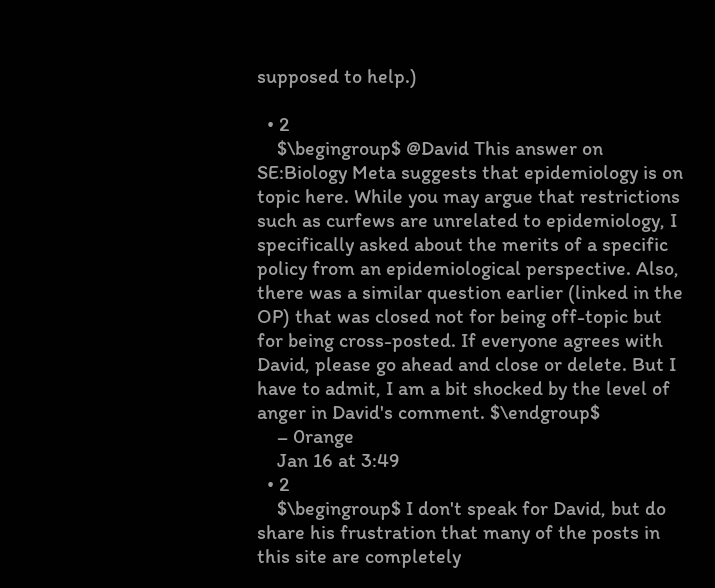supposed to help.)

  • 2
    $\begingroup$ @David This answer on SE:Biology Meta suggests that epidemiology is on topic here. While you may argue that restrictions such as curfews are unrelated to epidemiology, I specifically asked about the merits of a specific policy from an epidemiological perspective. Also, there was a similar question earlier (linked in the OP) that was closed not for being off-topic but for being cross-posted. If everyone agrees with David, please go ahead and close or delete. But I have to admit, I am a bit shocked by the level of anger in David's comment. $\endgroup$
    – 0range
    Jan 16 at 3:49
  • 2
    $\begingroup$ I don't speak for David, but do share his frustration that many of the posts in this site are completely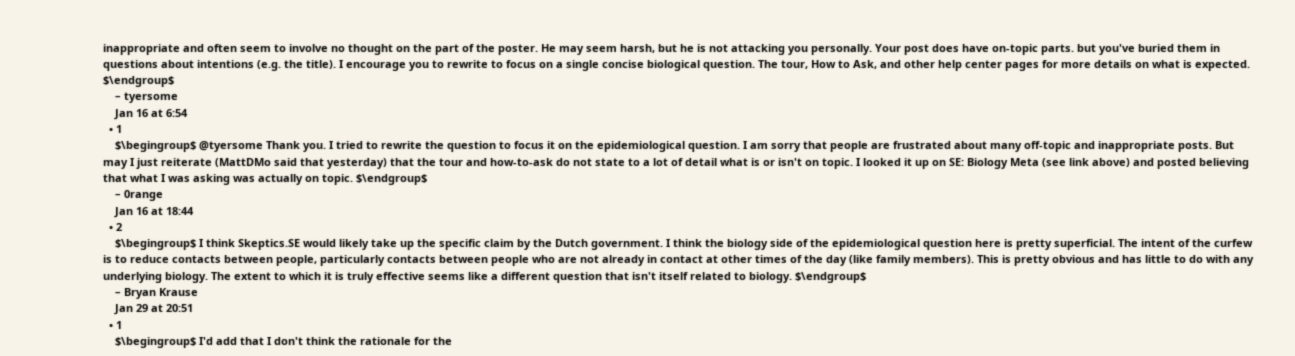inappropriate and often seem to involve no thought on the part of the poster. He may seem harsh, but he is not attacking you personally. Your post does have on-topic parts. but you've buried them in questions about intentions (e.g. the title). I encourage you to rewrite to focus on a single concise biological question. The tour, How to Ask, and other help center pages for more details on what is expected. $\endgroup$
    – tyersome
    Jan 16 at 6:54
  • 1
    $\begingroup$ @tyersome Thank you. I tried to rewrite the question to focus it on the epidemiological question. I am sorry that people are frustrated about many off-topic and inappropriate posts. But may I just reiterate (MattDMo said that yesterday) that the tour and how-to-ask do not state to a lot of detail what is or isn't on topic. I looked it up on SE: Biology Meta (see link above) and posted believing that what I was asking was actually on topic. $\endgroup$
    – 0range
    Jan 16 at 18:44
  • 2
    $\begingroup$ I think Skeptics.SE would likely take up the specific claim by the Dutch government. I think the biology side of the epidemiological question here is pretty superficial. The intent of the curfew is to reduce contacts between people, particularly contacts between people who are not already in contact at other times of the day (like family members). This is pretty obvious and has little to do with any underlying biology. The extent to which it is truly effective seems like a different question that isn't itself related to biology. $\endgroup$
    – Bryan Krause
    Jan 29 at 20:51
  • 1
    $\begingroup$ I'd add that I don't think the rationale for the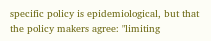specific policy is epidemiological, but that the policy makers agree: "limiting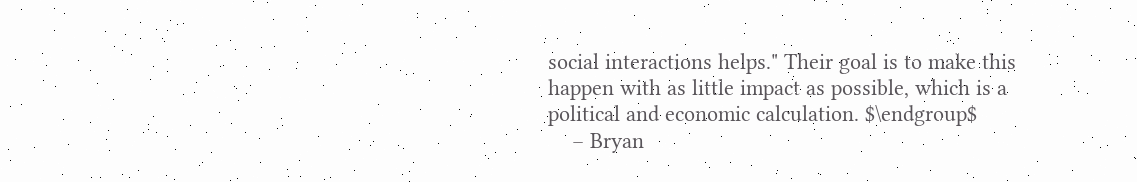social interactions helps." Their goal is to make this happen with as little impact as possible, which is a political and economic calculation. $\endgroup$
    – Bryan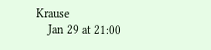Krause
    Jan 29 at 21:00